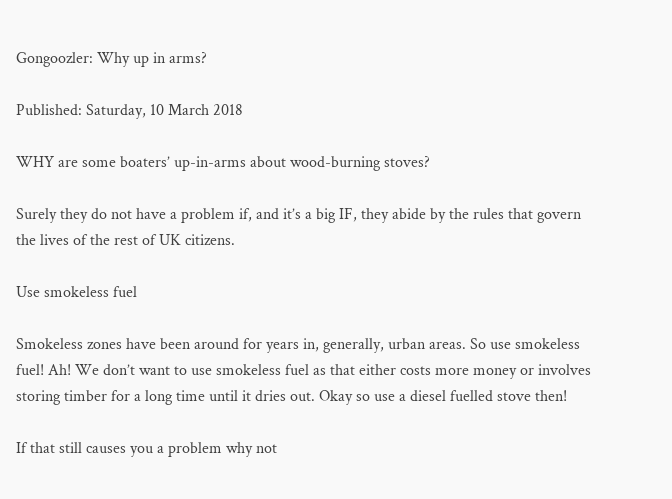Gongoozler: Why up in arms?

Published: Saturday, 10 March 2018

WHY are some boaters’ up-in-arms about wood-burning stoves?

Surely they do not have a problem if, and it’s a big IF, they abide by the rules that govern the lives of the rest of UK citizens.

Use smokeless fuel

Smokeless zones have been around for years in, generally, urban areas. So use smokeless fuel! Ah! We don’t want to use smokeless fuel as that either costs more money or involves storing timber for a long time until it dries out. Okay so use a diesel fuelled stove then!

If that still causes you a problem why not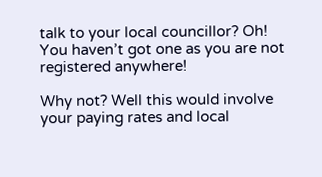talk to your local councillor? Oh! You haven’t got one as you are not registered anywhere!

Why not? Well this would involve your paying rates and local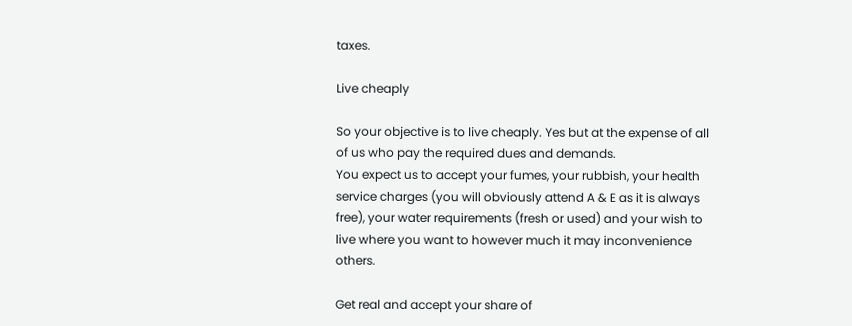taxes.

Live cheaply

So your objective is to live cheaply. Yes but at the expense of all of us who pay the required dues and demands.
You expect us to accept your fumes, your rubbish, your health service charges (you will obviously attend A & E as it is always free), your water requirements (fresh or used) and your wish to live where you want to however much it may inconvenience others.

Get real and accept your share of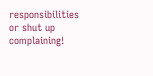responsibilities or shut up complaining!